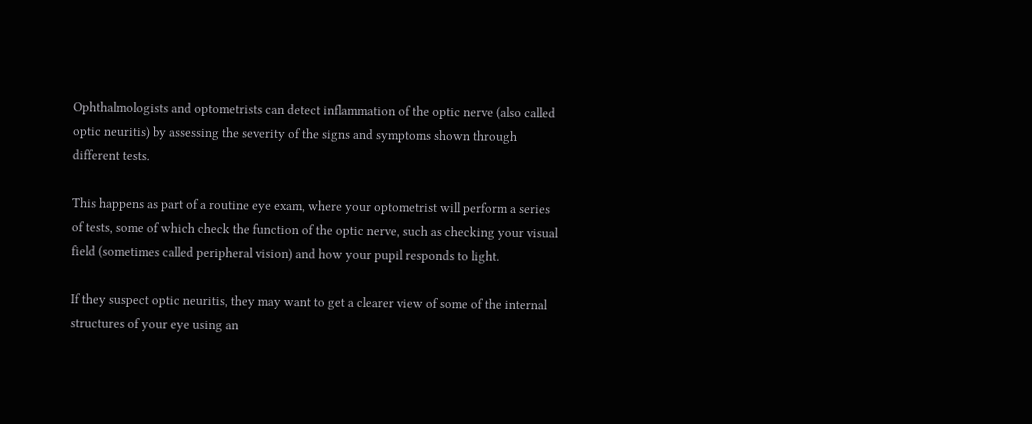Ophthalmologists and optometrists can detect inflammation of the optic nerve (also called optic neuritis) by assessing the severity of the signs and symptoms shown through different tests.

This happens as part of a routine eye exam, where your optometrist will perform a series of tests, some of which check the function of the optic nerve, such as checking your visual field (sometimes called peripheral vision) and how your pupil responds to light.

If they suspect optic neuritis, they may want to get a clearer view of some of the internal structures of your eye using an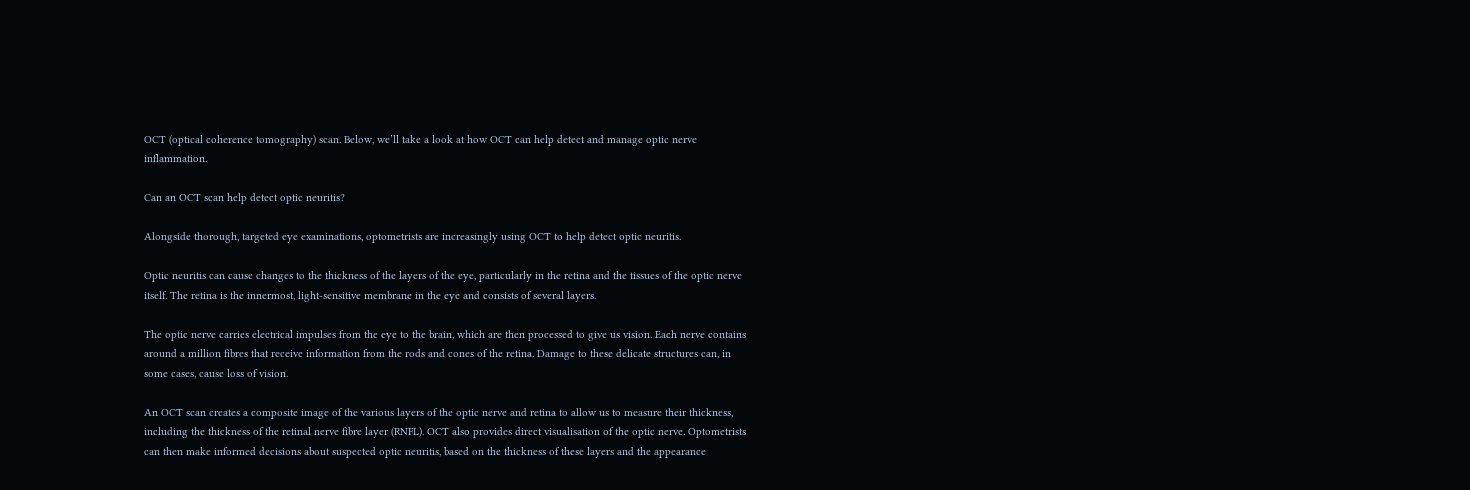OCT (optical coherence tomography) scan. Below, we’ll take a look at how OCT can help detect and manage optic nerve inflammation.

Can an OCT scan help detect optic neuritis?

Alongside thorough, targeted eye examinations, optometrists are increasingly using OCT to help detect optic neuritis.

Optic neuritis can cause changes to the thickness of the layers of the eye, particularly in the retina and the tissues of the optic nerve itself. The retina is the innermost, light-sensitive membrane in the eye and consists of several layers.

The optic nerve carries electrical impulses from the eye to the brain, which are then processed to give us vision. Each nerve contains around a million fibres that receive information from the rods and cones of the retina. Damage to these delicate structures can, in some cases, cause loss of vision.

An OCT scan creates a composite image of the various layers of the optic nerve and retina to allow us to measure their thickness, including the thickness of the retinal nerve fibre layer (RNFL). OCT also provides direct visualisation of the optic nerve. Optometrists can then make informed decisions about suspected optic neuritis, based on the thickness of these layers and the appearance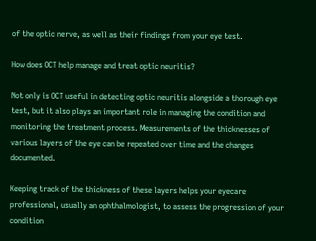of the optic nerve, as well as their findings from your eye test.

How does OCT help manage and treat optic neuritis?

Not only is OCT useful in detecting optic neuritis alongside a thorough eye test, but it also plays an important role in managing the condition and monitoring the treatment process. Measurements of the thicknesses of various layers of the eye can be repeated over time and the changes documented.

Keeping track of the thickness of these layers helps your eyecare professional, usually an ophthalmologist, to assess the progression of your condition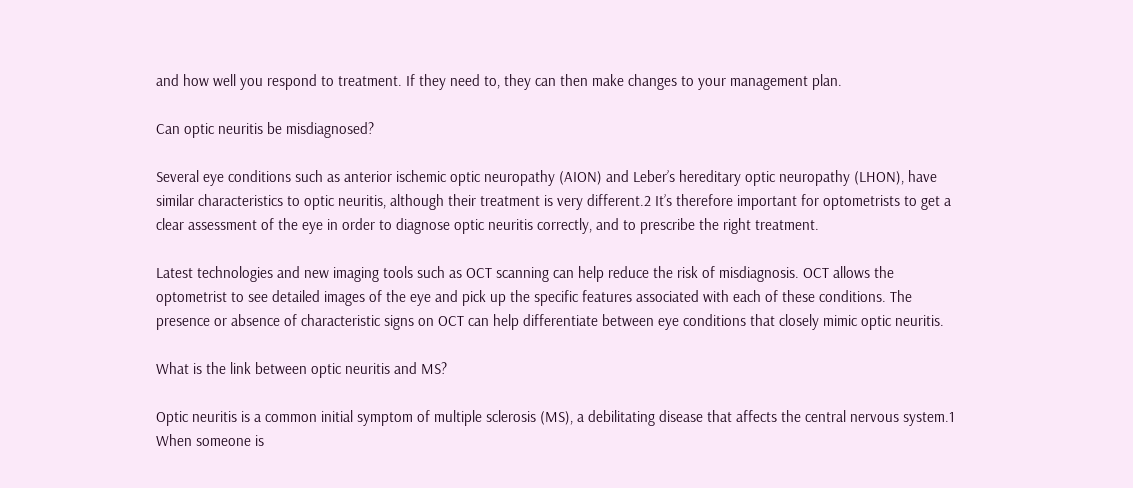and how well you respond to treatment. If they need to, they can then make changes to your management plan.

Can optic neuritis be misdiagnosed?

Several eye conditions such as anterior ischemic optic neuropathy (AION) and Leber’s hereditary optic neuropathy (LHON), have similar characteristics to optic neuritis, although their treatment is very different.2 It’s therefore important for optometrists to get a clear assessment of the eye in order to diagnose optic neuritis correctly, and to prescribe the right treatment.

Latest technologies and new imaging tools such as OCT scanning can help reduce the risk of misdiagnosis. OCT allows the optometrist to see detailed images of the eye and pick up the specific features associated with each of these conditions. The presence or absence of characteristic signs on OCT can help differentiate between eye conditions that closely mimic optic neuritis.

What is the link between optic neuritis and MS?

Optic neuritis is a common initial symptom of multiple sclerosis (MS), a debilitating disease that affects the central nervous system.1 When someone is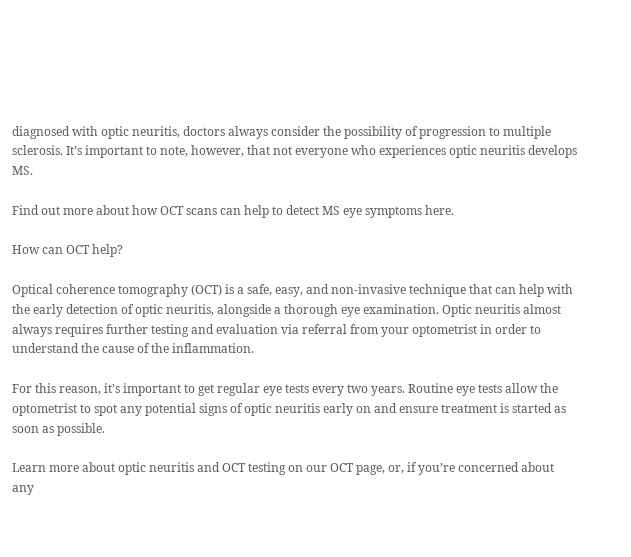diagnosed with optic neuritis, doctors always consider the possibility of progression to multiple sclerosis. It’s important to note, however, that not everyone who experiences optic neuritis develops MS.

Find out more about how OCT scans can help to detect MS eye symptoms here.

How can OCT help?

Optical coherence tomography (OCT) is a safe, easy, and non-invasive technique that can help with the early detection of optic neuritis, alongside a thorough eye examination. Optic neuritis almost always requires further testing and evaluation via referral from your optometrist in order to understand the cause of the inflammation.

For this reason, it’s important to get regular eye tests every two years. Routine eye tests allow the optometrist to spot any potential signs of optic neuritis early on and ensure treatment is started as soon as possible.

Learn more about optic neuritis and OCT testing on our OCT page, or, if you’re concerned about any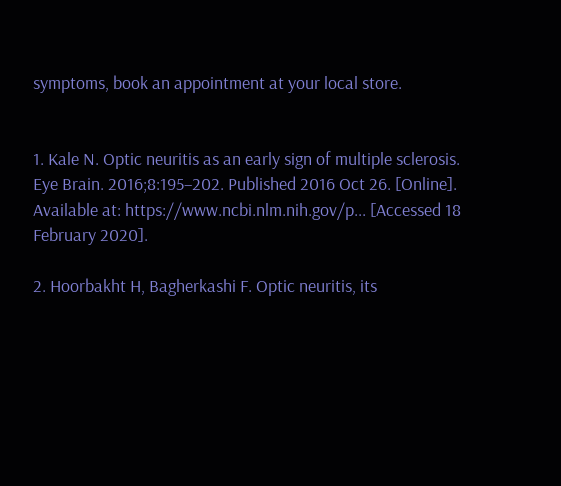symptoms, book an appointment at your local store.


1. Kale N. Optic neuritis as an early sign of multiple sclerosis. Eye Brain. 2016;8:195–202. Published 2016 Oct 26. [Online]. Available at: https://www.ncbi.nlm.nih.gov/p... [Accessed 18 February 2020].

2. Hoorbakht H, Bagherkashi F. Optic neuritis, its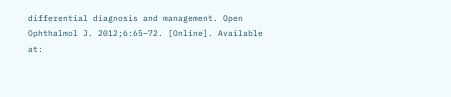differential diagnosis and management. Open Ophthalmol J. 2012;6:65–72. [Online]. Available at: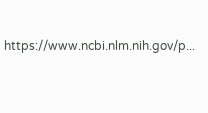https://www.ncbi.nlm.nih.gov/p...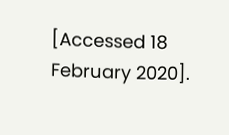[Accessed 18 February 2020].